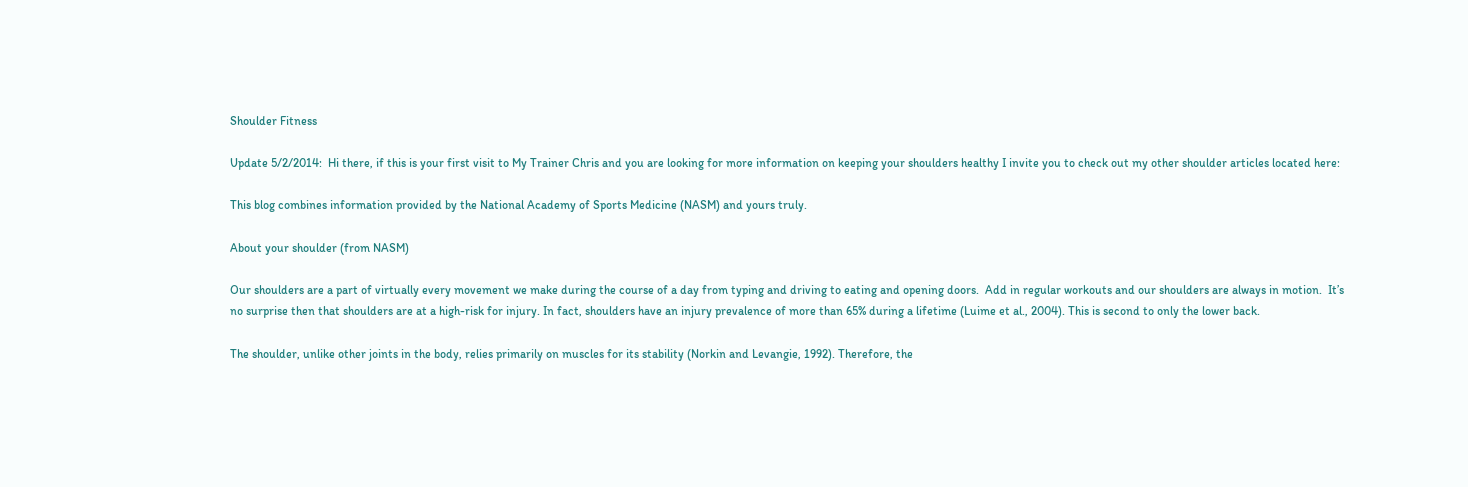Shoulder Fitness

Update 5/2/2014:  Hi there, if this is your first visit to My Trainer Chris and you are looking for more information on keeping your shoulders healthy I invite you to check out my other shoulder articles located here:

This blog combines information provided by the National Academy of Sports Medicine (NASM) and yours truly.

About your shoulder (from NASM)

Our shoulders are a part of virtually every movement we make during the course of a day from typing and driving to eating and opening doors.  Add in regular workouts and our shoulders are always in motion.  It’s no surprise then that shoulders are at a high-risk for injury. In fact, shoulders have an injury prevalence of more than 65% during a lifetime (Luime et al., 2004). This is second to only the lower back.

The shoulder, unlike other joints in the body, relies primarily on muscles for its stability (Norkin and Levangie, 1992). Therefore, the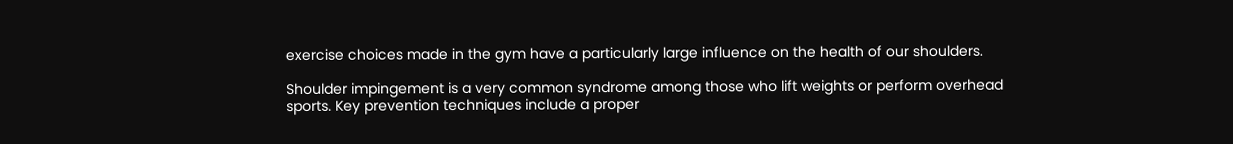exercise choices made in the gym have a particularly large influence on the health of our shoulders.

Shoulder impingement is a very common syndrome among those who lift weights or perform overhead sports. Key prevention techniques include a proper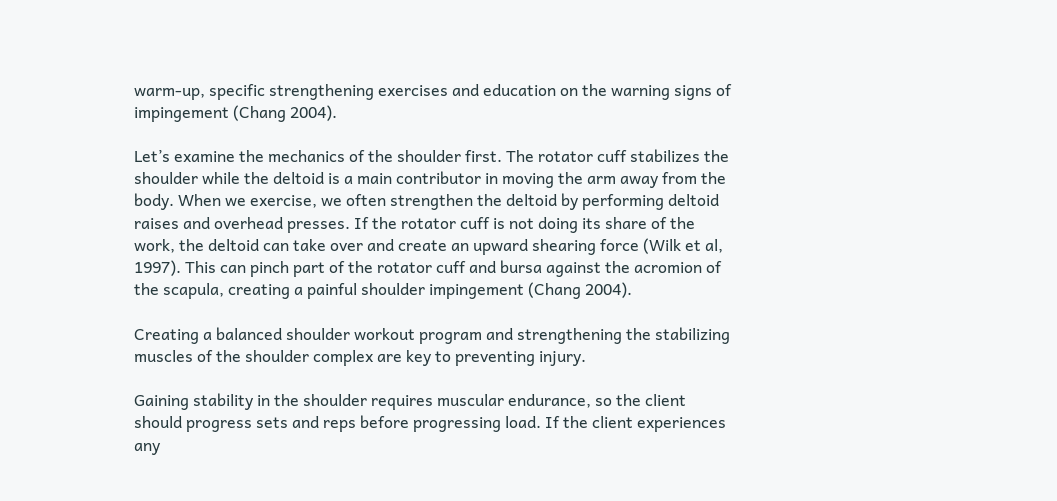warm-up, specific strengthening exercises and education on the warning signs of impingement (Chang 2004).

Let’s examine the mechanics of the shoulder first. The rotator cuff stabilizes the shoulder while the deltoid is a main contributor in moving the arm away from the body. When we exercise, we often strengthen the deltoid by performing deltoid raises and overhead presses. If the rotator cuff is not doing its share of the work, the deltoid can take over and create an upward shearing force (Wilk et al, 1997). This can pinch part of the rotator cuff and bursa against the acromion of the scapula, creating a painful shoulder impingement (Chang 2004).

Creating a balanced shoulder workout program and strengthening the stabilizing muscles of the shoulder complex are key to preventing injury.

Gaining stability in the shoulder requires muscular endurance, so the client should progress sets and reps before progressing load. If the client experiences any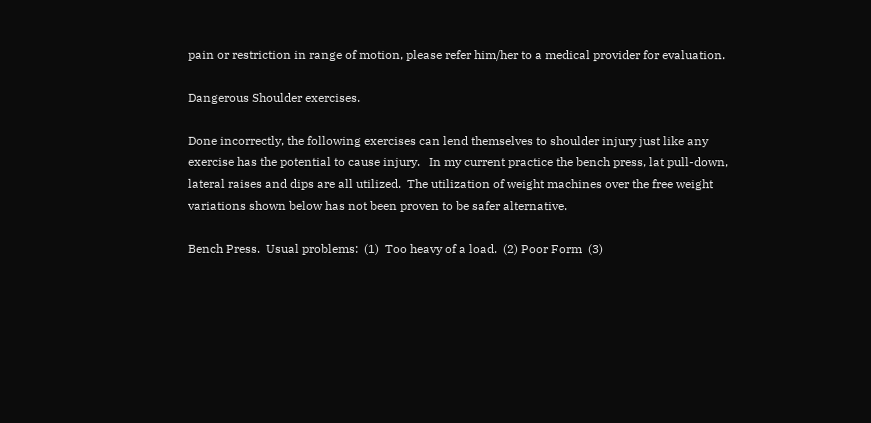pain or restriction in range of motion, please refer him/her to a medical provider for evaluation.

Dangerous Shoulder exercises.

Done incorrectly, the following exercises can lend themselves to shoulder injury just like any exercise has the potential to cause injury.   In my current practice the bench press, lat pull-down, lateral raises and dips are all utilized.  The utilization of weight machines over the free weight variations shown below has not been proven to be safer alternative.

Bench Press.  Usual problems:  (1)  Too heavy of a load.  (2) Poor Form  (3)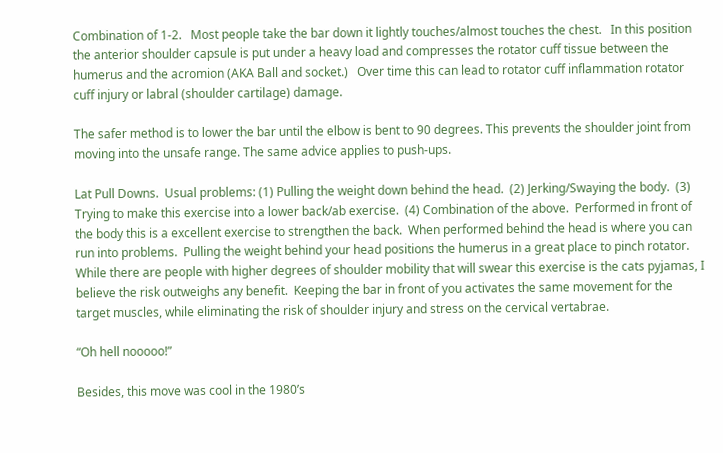Combination of 1-2.   Most people take the bar down it lightly touches/almost touches the chest.   In this position the anterior shoulder capsule is put under a heavy load and compresses the rotator cuff tissue between the humerus and the acromion (AKA Ball and socket.)   Over time this can lead to rotator cuff inflammation rotator cuff injury or labral (shoulder cartilage) damage.

The safer method is to lower the bar until the elbow is bent to 90 degrees. This prevents the shoulder joint from moving into the unsafe range. The same advice applies to push-ups.

Lat Pull Downs.  Usual problems: (1) Pulling the weight down behind the head.  (2) Jerking/Swaying the body.  (3) Trying to make this exercise into a lower back/ab exercise.  (4) Combination of the above.  Performed in front of the body this is a excellent exercise to strengthen the back.  When performed behind the head is where you can run into problems.  Pulling the weight behind your head positions the humerus in a great place to pinch rotator.  While there are people with higher degrees of shoulder mobility that will swear this exercise is the cats pyjamas, I  believe the risk outweighs any benefit.  Keeping the bar in front of you activates the same movement for the target muscles, while eliminating the risk of shoulder injury and stress on the cervical vertabrae.

“Oh hell nooooo!”

Besides, this move was cool in the 1980’s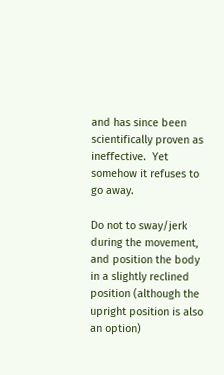and has since been scientifically proven as ineffective.  Yet somehow it refuses to go away.

Do not to sway/jerk during the movement, and position the body in a slightly reclined position (although the upright position is also an option)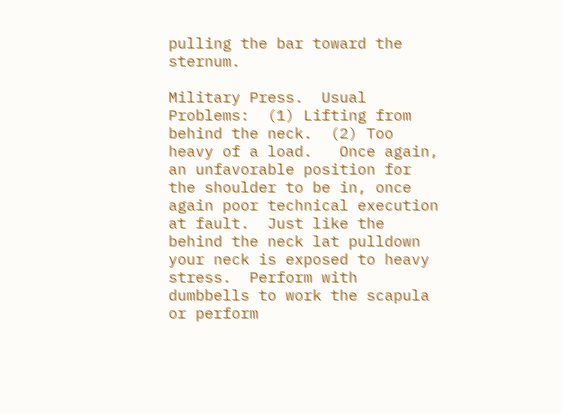pulling the bar toward the sternum.

Military Press.  Usual Problems:  (1) Lifting from behind the neck.  (2) Too heavy of a load.   Once again, an unfavorable position for the shoulder to be in, once again poor technical execution at fault.  Just like the behind the neck lat pulldown your neck is exposed to heavy stress.  Perform with dumbbells to work the scapula or perform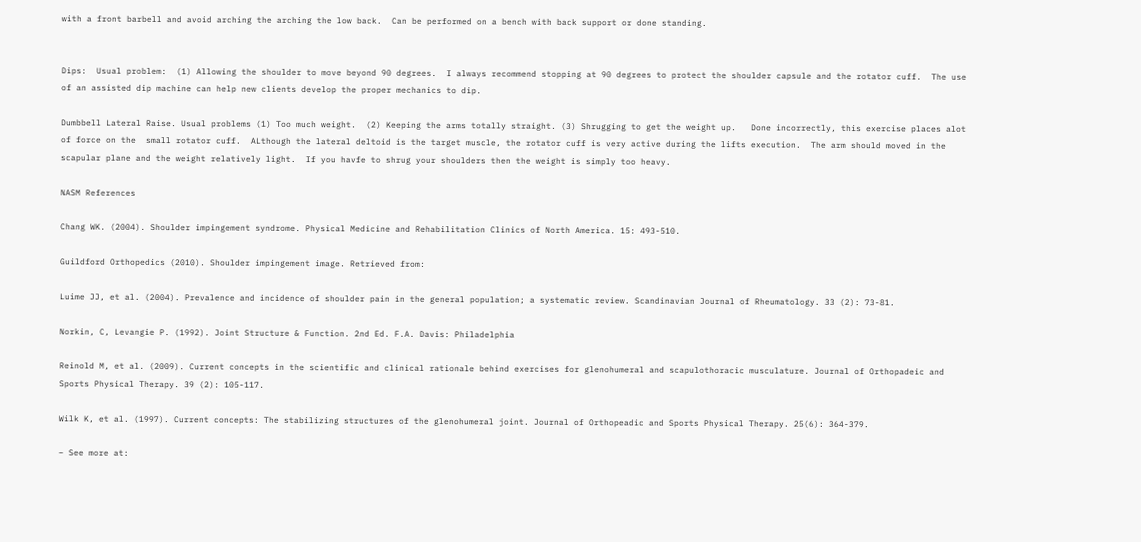with a front barbell and avoid arching the arching the low back.  Can be performed on a bench with back support or done standing.


Dips:  Usual problem:  (1) Allowing the shoulder to move beyond 90 degrees.  I always recommend stopping at 90 degrees to protect the shoulder capsule and the rotator cuff.  The use of an assisted dip machine can help new clients develop the proper mechanics to dip.

Dumbbell Lateral Raise. Usual problems (1) Too much weight.  (2) Keeping the arms totally straight. (3) Shrugging to get the weight up.   Done incorrectly, this exercise places alot of force on the  small rotator cuff.  ALthough the lateral deltoid is the target muscle, the rotator cuff is very active during the lifts execution.  The arm should moved in the scapular plane and the weight relatively light.  If you havfe to shrug your shoulders then the weight is simply too heavy.

NASM References

Chang WK. (2004). Shoulder impingement syndrome. Physical Medicine and Rehabilitation Clinics of North America. 15: 493-510.

Guildford Orthopedics (2010). Shoulder impingement image. Retrieved from:

Luime JJ, et al. (2004). Prevalence and incidence of shoulder pain in the general population; a systematic review. Scandinavian Journal of Rheumatology. 33 (2): 73-81.

Norkin, C, Levangie P. (1992). Joint Structure & Function. 2nd Ed. F.A. Davis: Philadelphia

Reinold M, et al. (2009). Current concepts in the scientific and clinical rationale behind exercises for glenohumeral and scapulothoracic musculature. Journal of Orthopadeic and Sports Physical Therapy. 39 (2): 105-117.

Wilk K, et al. (1997). Current concepts: The stabilizing structures of the glenohumeral joint. Journal of Orthopeadic and Sports Physical Therapy. 25(6): 364-379.

– See more at: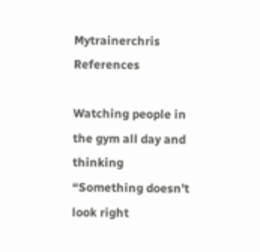Mytrainerchris References

Watching people in the gym all day and thinking “Something doesn’t look right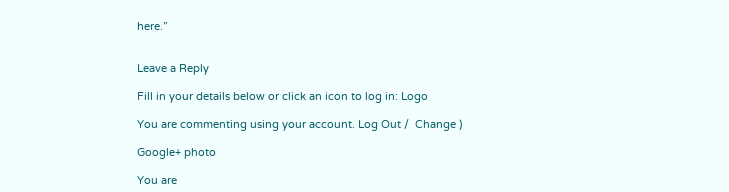here.”


Leave a Reply

Fill in your details below or click an icon to log in: Logo

You are commenting using your account. Log Out /  Change )

Google+ photo

You are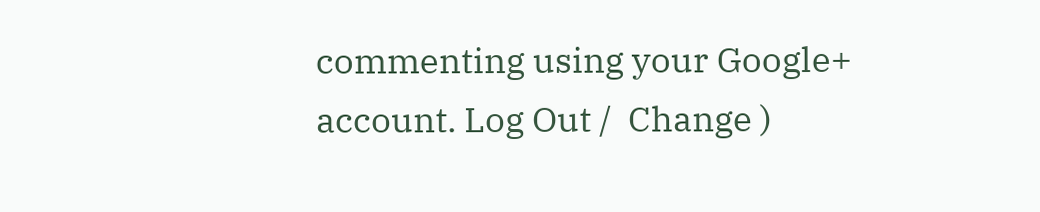commenting using your Google+ account. Log Out /  Change )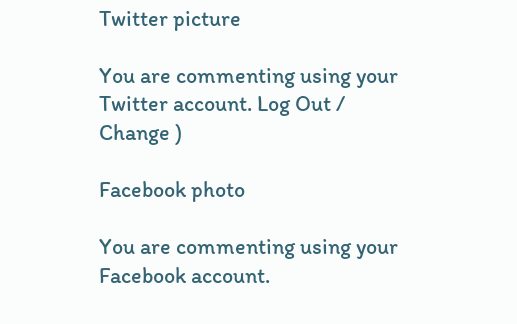Twitter picture

You are commenting using your Twitter account. Log Out /  Change )

Facebook photo

You are commenting using your Facebook account.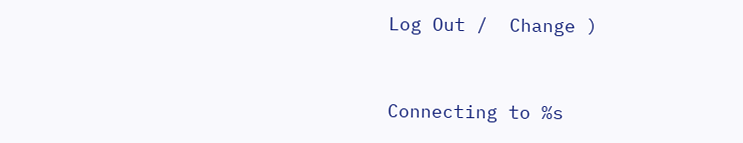Log Out /  Change )


Connecting to %s